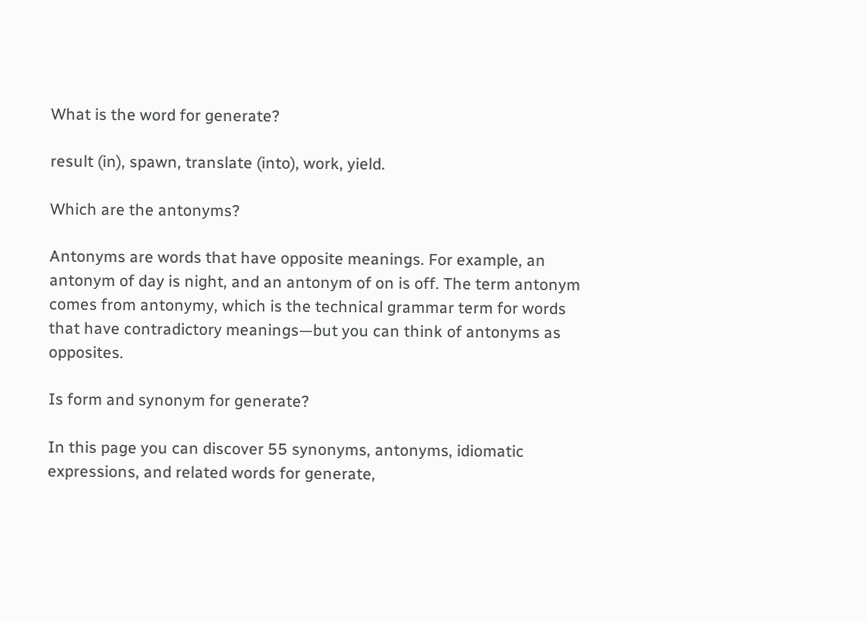What is the word for generate?

result (in), spawn, translate (into), work, yield.

Which are the antonyms?

Antonyms are words that have opposite meanings. For example, an antonym of day is night, and an antonym of on is off. The term antonym comes from antonymy, which is the technical grammar term for words that have contradictory meanings—but you can think of antonyms as opposites.

Is form and synonym for generate?

In this page you can discover 55 synonyms, antonyms, idiomatic expressions, and related words for generate,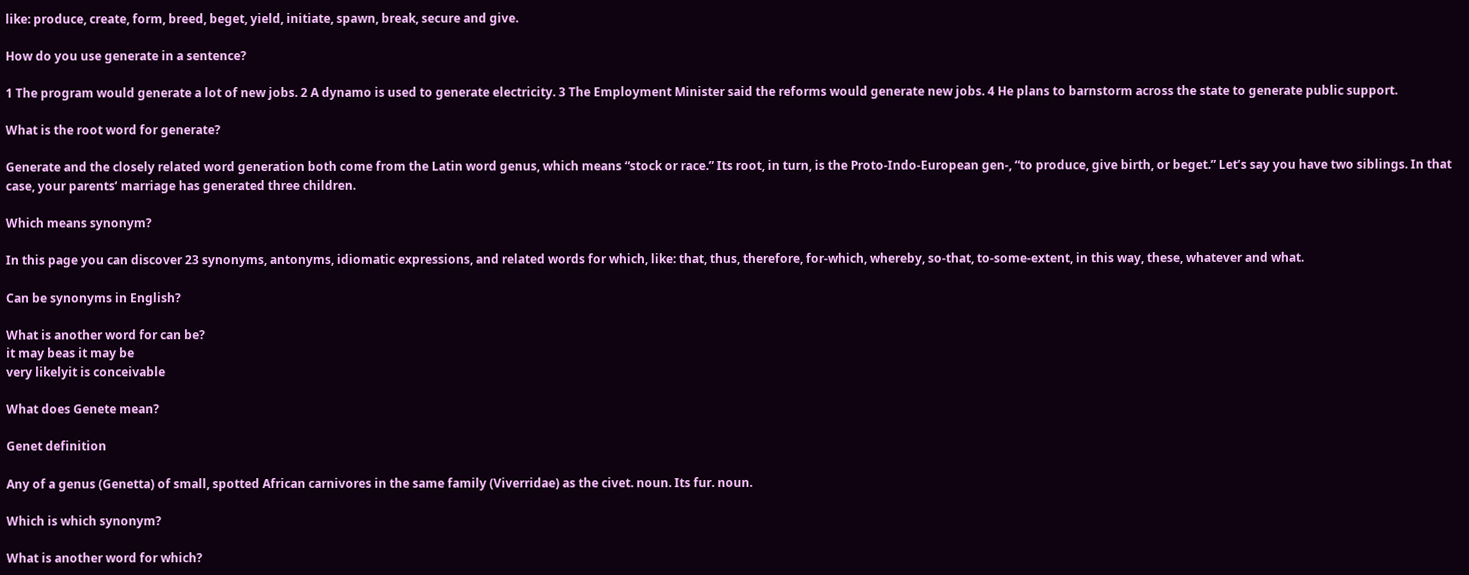like: produce, create, form, breed, beget, yield, initiate, spawn, break, secure and give.

How do you use generate in a sentence?

1 The program would generate a lot of new jobs. 2 A dynamo is used to generate electricity. 3 The Employment Minister said the reforms would generate new jobs. 4 He plans to barnstorm across the state to generate public support.

What is the root word for generate?

Generate and the closely related word generation both come from the Latin word genus, which means “stock or race.” Its root, in turn, is the Proto-Indo-European gen-, “to produce, give birth, or beget.” Let’s say you have two siblings. In that case, your parents’ marriage has generated three children.

Which means synonym?

In this page you can discover 23 synonyms, antonyms, idiomatic expressions, and related words for which, like: that, thus, therefore, for-which, whereby, so-that, to-some-extent, in this way, these, whatever and what.

Can be synonyms in English?

What is another word for can be?
it may beas it may be
very likelyit is conceivable

What does Genete mean?

Genet definition

Any of a genus (Genetta) of small, spotted African carnivores in the same family (Viverridae) as the civet. noun. Its fur. noun.

Which is which synonym?

What is another word for which?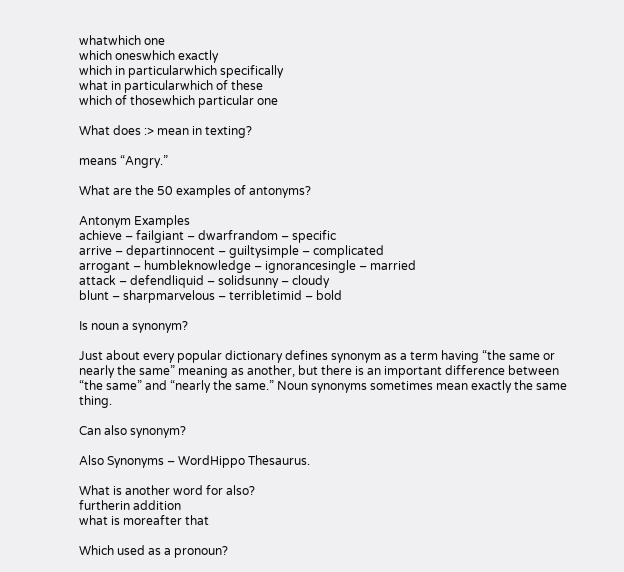whatwhich one
which oneswhich exactly
which in particularwhich specifically
what in particularwhich of these
which of thosewhich particular one

What does :> mean in texting?

means “Angry.”

What are the 50 examples of antonyms?

Antonym Examples
achieve – failgiant – dwarfrandom – specific
arrive – departinnocent – guiltysimple – complicated
arrogant – humbleknowledge – ignorancesingle – married
attack – defendliquid – solidsunny – cloudy
blunt – sharpmarvelous – terribletimid – bold

Is noun a synonym?

Just about every popular dictionary defines synonym as a term having “the same or nearly the same” meaning as another, but there is an important difference between “the same” and “nearly the same.” Noun synonyms sometimes mean exactly the same thing.

Can also synonym?

Also Synonyms – WordHippo Thesaurus.

What is another word for also?
furtherin addition
what is moreafter that

Which used as a pronoun?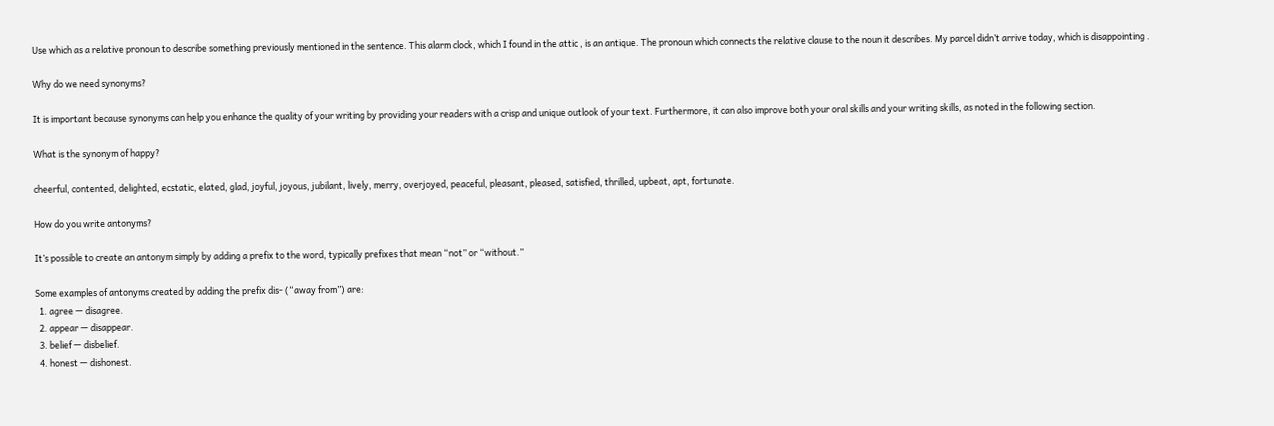Use which as a relative pronoun to describe something previously mentioned in the sentence. This alarm clock, which I found in the attic , is an antique. The pronoun which connects the relative clause to the noun it describes. My parcel didn’t arrive today, which is disappointing .

Why do we need synonyms?

It is important because synonyms can help you enhance the quality of your writing by providing your readers with a crisp and unique outlook of your text. Furthermore, it can also improve both your oral skills and your writing skills, as noted in the following section.

What is the synonym of happy?

cheerful, contented, delighted, ecstatic, elated, glad, joyful, joyous, jubilant, lively, merry, overjoyed, peaceful, pleasant, pleased, satisfied, thrilled, upbeat, apt, fortunate.

How do you write antonyms?

It’s possible to create an antonym simply by adding a prefix to the word, typically prefixes that mean “not” or “without.”

Some examples of antonyms created by adding the prefix dis- (“away from”) are:
  1. agree — disagree.
  2. appear — disappear.
  3. belief — disbelief.
  4. honest — dishonest.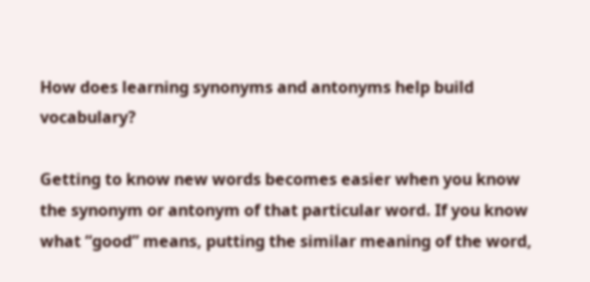How does learning synonyms and antonyms help build vocabulary?

Getting to know new words becomes easier when you know the synonym or antonym of that particular word. If you know what “good” means, putting the similar meaning of the word,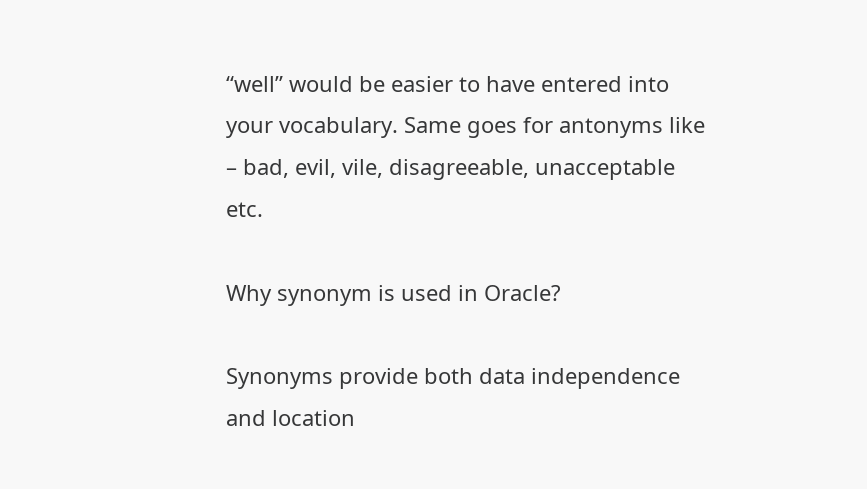“well” would be easier to have entered into your vocabulary. Same goes for antonyms like – bad, evil, vile, disagreeable, unacceptable etc.

Why synonym is used in Oracle?

Synonyms provide both data independence and location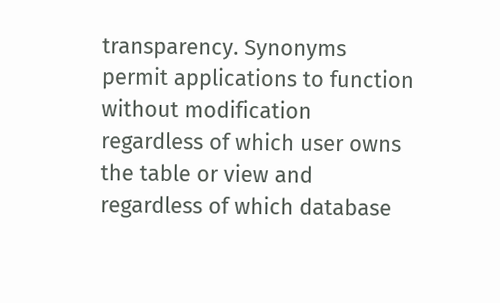transparency. Synonyms permit applications to function without modification regardless of which user owns the table or view and regardless of which database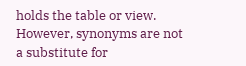holds the table or view. However, synonyms are not a substitute for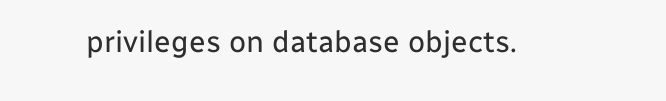privileges on database objects.